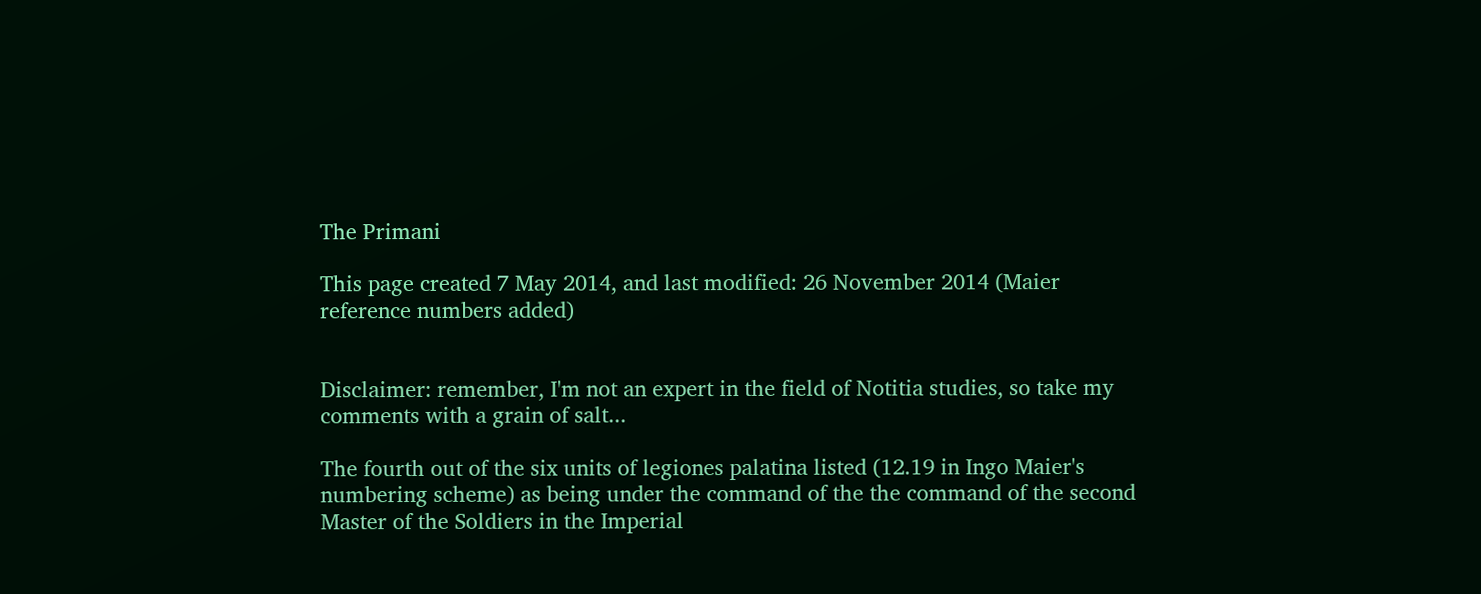The Primani

This page created 7 May 2014, and last modified: 26 November 2014 (Maier reference numbers added)


Disclaimer: remember, I'm not an expert in the field of Notitia studies, so take my comments with a grain of salt...

The fourth out of the six units of legiones palatina listed (12.19 in Ingo Maier's numbering scheme) as being under the command of the the command of the second Master of the Soldiers in the Imperial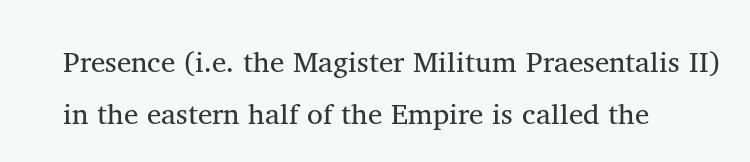Presence (i.e. the Magister Militum Praesentalis II) in the eastern half of the Empire is called the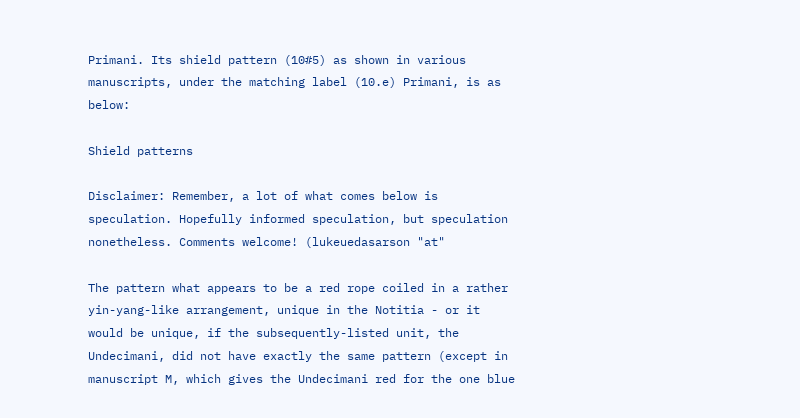Primani. Its shield pattern (10#5) as shown in various manuscripts, under the matching label (10.e) Primani, is as below:

Shield patterns

Disclaimer: Remember, a lot of what comes below is speculation. Hopefully informed speculation, but speculation nonetheless. Comments welcome! (lukeuedasarson "at"

The pattern what appears to be a red rope coiled in a rather yin-yang-like arrangement, unique in the Notitia - or it would be unique, if the subsequently-listed unit, the Undecimani, did not have exactly the same pattern (except in manuscript M, which gives the Undecimani red for the one blue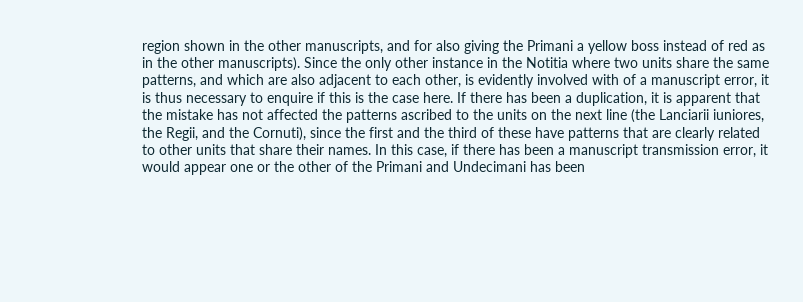region shown in the other manuscripts, and for also giving the Primani a yellow boss instead of red as in the other manuscripts). Since the only other instance in the Notitia where two units share the same patterns, and which are also adjacent to each other, is evidently involved with of a manuscript error, it is thus necessary to enquire if this is the case here. If there has been a duplication, it is apparent that the mistake has not affected the patterns ascribed to the units on the next line (the Lanciarii iuniores, the Regii, and the Cornuti), since the first and the third of these have patterns that are clearly related to other units that share their names. In this case, if there has been a manuscript transmission error, it would appear one or the other of the Primani and Undecimani has been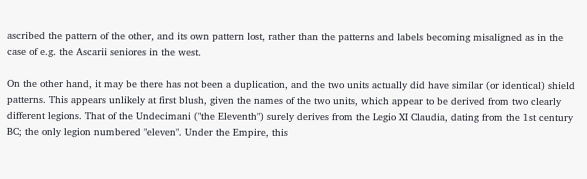ascribed the pattern of the other, and its own pattern lost, rather than the patterns and labels becoming misaligned as in the case of e.g. the Ascarii seniores in the west.

On the other hand, it may be there has not been a duplication, and the two units actually did have similar (or identical) shield patterns. This appears unlikely at first blush, given the names of the two units, which appear to be derived from two clearly different legions. That of the Undecimani ("the Eleventh") surely derives from the Legio XI Claudia, dating from the 1st century BC; the only legion numbered "eleven". Under the Empire, this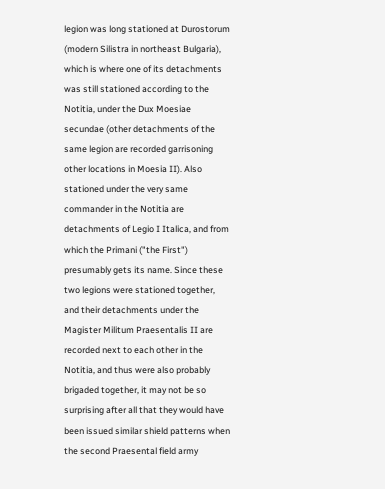legion was long stationed at Durostorum (modern Silistra in northeast Bulgaria), which is where one of its detachments was still stationed according to the Notitia, under the Dux Moesiae secundae (other detachments of the same legion are recorded garrisoning other locations in Moesia II). Also stationed under the very same commander in the Notitia are detachments of Legio I Italica, and from which the Primani ("the First") presumably gets its name. Since these two legions were stationed together, and their detachments under the Magister Militum Praesentalis II are recorded next to each other in the Notitia, and thus were also probably brigaded together, it may not be so surprising after all that they would have been issued similar shield patterns when the second Praesental field army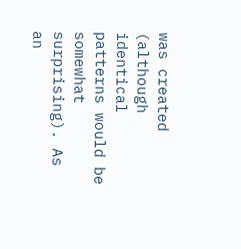was created (although identical patterns would be somewhat surprising). As an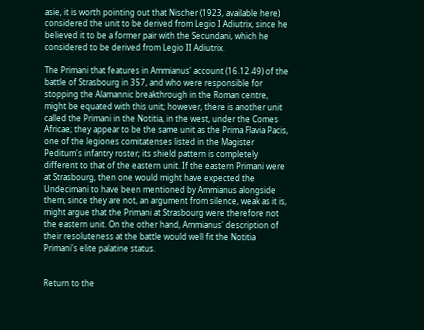asie, it is worth pointing out that Nischer (1923, available here) considered the unit to be derived from Legio I Adiutrix, since he believed it to be a former pair with the Secundani, which he considered to be derived from Legio II Adiutrix.

The Primani that features in Ammianus' account (16.12.49) of the battle of Strasbourg in 357, and who were responsible for stopping the Alamannic breakthrough in the Roman centre, might be equated with this unit; however, there is another unit called the Primani in the Notitia, in the west, under the Comes Africae; they appear to be the same unit as the Prima Flavia Pacis, one of the legiones comitatenses listed in the Magister Peditum's infantry roster; its shield pattern is completely different to that of the eastern unit. If the eastern Primani were at Strasbourg, then one would might have expected the Undecimani to have been mentioned by Ammianus alongside them; since they are not, an argument from silence, weak as it is, might argue that the Primani at Strasbourg were therefore not the eastern unit. On the other hand, Ammianus' description of their resoluteness at the battle would well fit the Notitia Primani's elite palatine status.


Return to the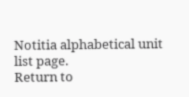Notitia alphabetical unit list page.
Return to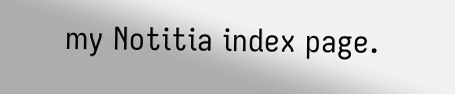my Notitia index page.